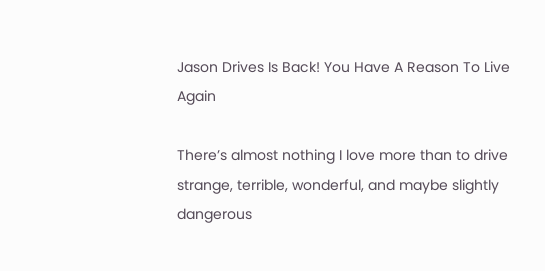Jason Drives Is Back! You Have A Reason To Live Again

There’s almost nothing I love more than to drive strange, terrible, wonderful, and maybe slightly dangerous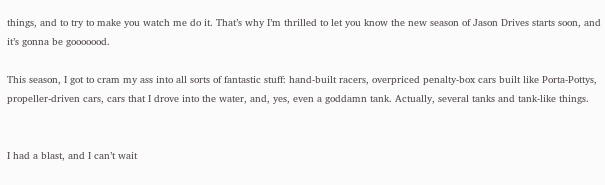things, and to try to make you watch me do it. That’s why I’m thrilled to let you know the new season of Jason Drives starts soon, and it’s gonna be gooooood.

This season, I got to cram my ass into all sorts of fantastic stuff: hand-built racers, overpriced penalty-box cars built like Porta-Pottys, propeller-driven cars, cars that I drove into the water, and, yes, even a goddamn tank. Actually, several tanks and tank-like things.


I had a blast, and I can’t wait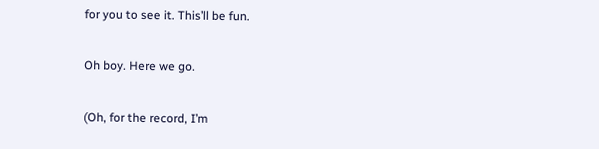for you to see it. This’ll be fun.

Oh boy. Here we go.

(Oh, for the record, I’m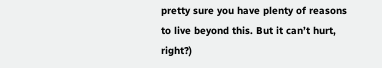pretty sure you have plenty of reasons to live beyond this. But it can’t hurt, right?)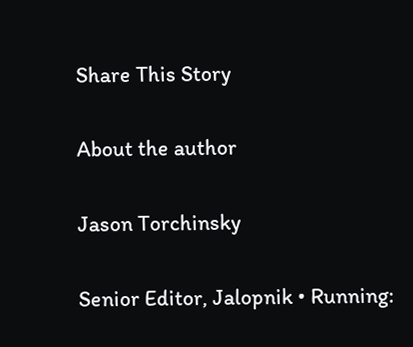Share This Story

About the author

Jason Torchinsky

Senior Editor, Jalopnik • Running: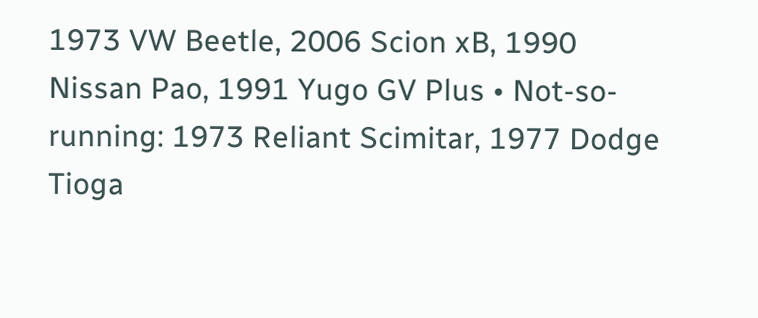1973 VW Beetle, 2006 Scion xB, 1990 Nissan Pao, 1991 Yugo GV Plus • Not-so-running: 1973 Reliant Scimitar, 1977 Dodge Tioga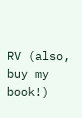RV (also, buy my book!)